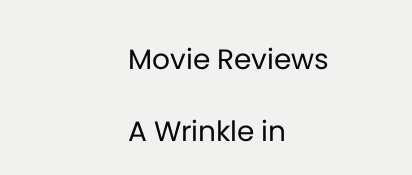Movie Reviews

A Wrinkle in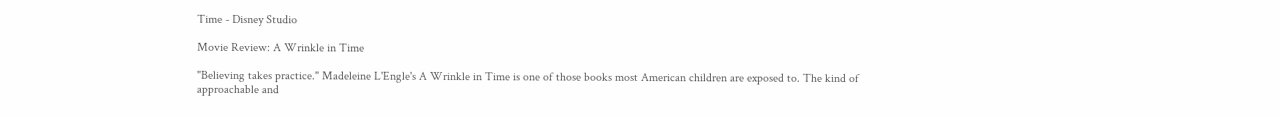Time - Disney Studio

Movie Review: A Wrinkle in Time

"Believing takes practice." Madeleine L'Engle's A Wrinkle in Time is one of those books most American children are exposed to. The kind of approachable and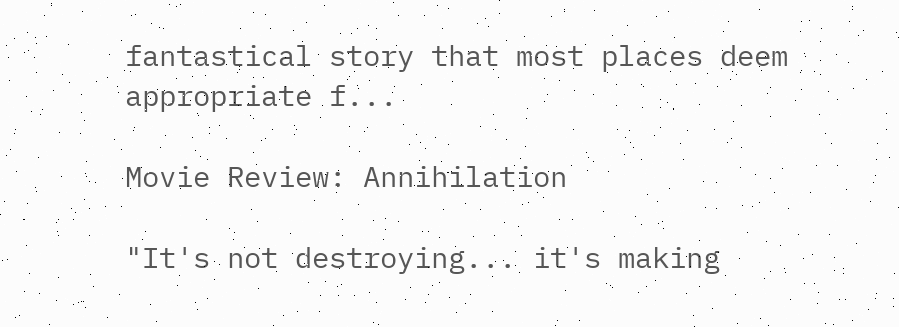fantastical story that most places deem appropriate f...

Movie Review: Annihilation

"It's not destroying... it's making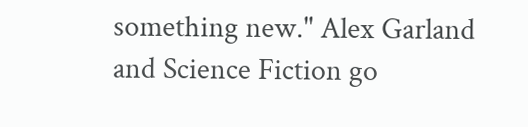something new." Alex Garland and Science Fiction go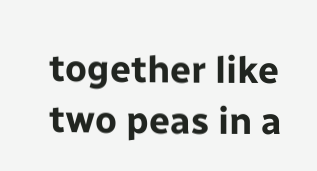together like two peas in a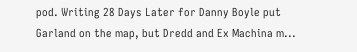pod. Writing 28 Days Later for Danny Boyle put Garland on the map, but Dredd and Ex Machina m...